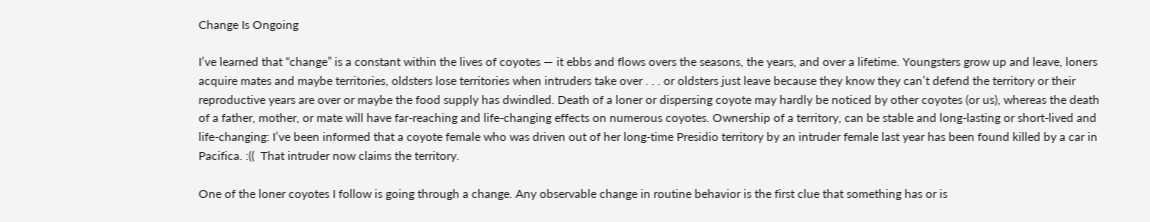Change Is Ongoing

I’ve learned that “change” is a constant within the lives of coyotes — it ebbs and flows overs the seasons, the years, and over a lifetime. Youngsters grow up and leave, loners acquire mates and maybe territories, oldsters lose territories when intruders take over . . . or oldsters just leave because they know they can’t defend the territory or their reproductive years are over or maybe the food supply has dwindled. Death of a loner or dispersing coyote may hardly be noticed by other coyotes (or us), whereas the death of a father, mother, or mate will have far-reaching and life-changing effects on numerous coyotes. Ownership of a territory, can be stable and long-lasting or short-lived and life-changing: I’ve been informed that a coyote female who was driven out of her long-time Presidio territory by an intruder female last year has been found killed by a car in Pacifica. :((  That intruder now claims the territory.

One of the loner coyotes I follow is going through a change. Any observable change in routine behavior is the first clue that something has or is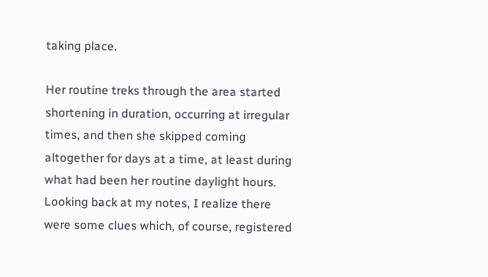taking place.

Her routine treks through the area started shortening in duration, occurring at irregular times, and then she skipped coming altogether for days at a time, at least during what had been her routine daylight hours. Looking back at my notes, I realize there were some clues which, of course, registered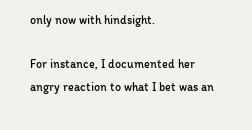only now with hindsight.

For instance, I documented her angry reaction to what I bet was an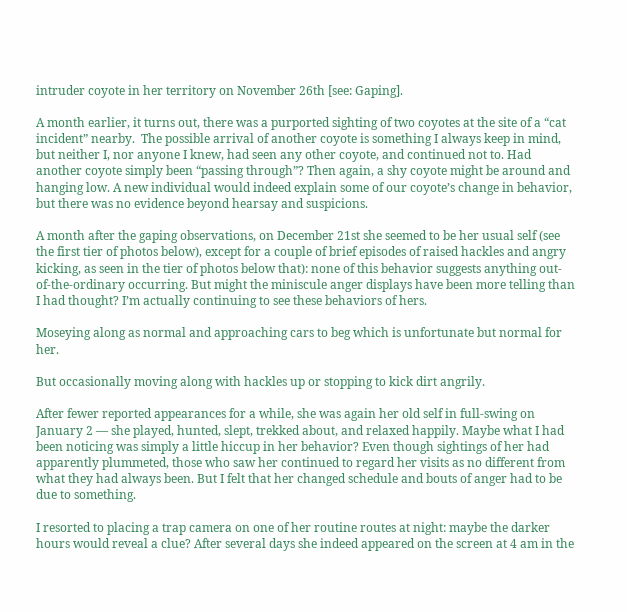intruder coyote in her territory on November 26th [see: Gaping].

A month earlier, it turns out, there was a purported sighting of two coyotes at the site of a “cat incident” nearby.  The possible arrival of another coyote is something I always keep in mind, but neither I, nor anyone I knew, had seen any other coyote, and continued not to. Had another coyote simply been “passing through”? Then again, a shy coyote might be around and hanging low. A new individual would indeed explain some of our coyote’s change in behavior, but there was no evidence beyond hearsay and suspicions.

A month after the gaping observations, on December 21st she seemed to be her usual self (see the first tier of photos below), except for a couple of brief episodes of raised hackles and angry kicking, as seen in the tier of photos below that): none of this behavior suggests anything out-of-the-ordinary occurring. But might the miniscule anger displays have been more telling than I had thought? I’m actually continuing to see these behaviors of hers.

Moseying along as normal and approaching cars to beg which is unfortunate but normal for her.

But occasionally moving along with hackles up or stopping to kick dirt angrily.

After fewer reported appearances for a while, she was again her old self in full-swing on January 2 — she played, hunted, slept, trekked about, and relaxed happily. Maybe what I had been noticing was simply a little hiccup in her behavior? Even though sightings of her had apparently plummeted, those who saw her continued to regard her visits as no different from what they had always been. But I felt that her changed schedule and bouts of anger had to be due to something.

I resorted to placing a trap camera on one of her routine routes at night: maybe the darker hours would reveal a clue? After several days she indeed appeared on the screen at 4 am in the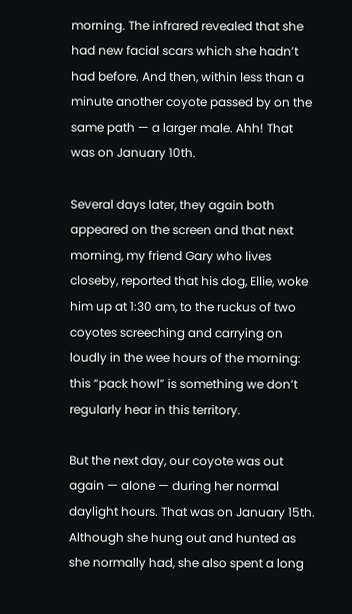morning. The infrared revealed that she had new facial scars which she hadn’t had before. And then, within less than a minute another coyote passed by on the same path — a larger male. Ahh! That was on January 10th.

Several days later, they again both appeared on the screen and that next morning, my friend Gary who lives closeby, reported that his dog, Ellie, woke him up at 1:30 am, to the ruckus of two coyotes screeching and carrying on loudly in the wee hours of the morning: this “pack howl” is something we don’t regularly hear in this territory.

But the next day, our coyote was out again — alone — during her normal daylight hours. That was on January 15th. Although she hung out and hunted as she normally had, she also spent a long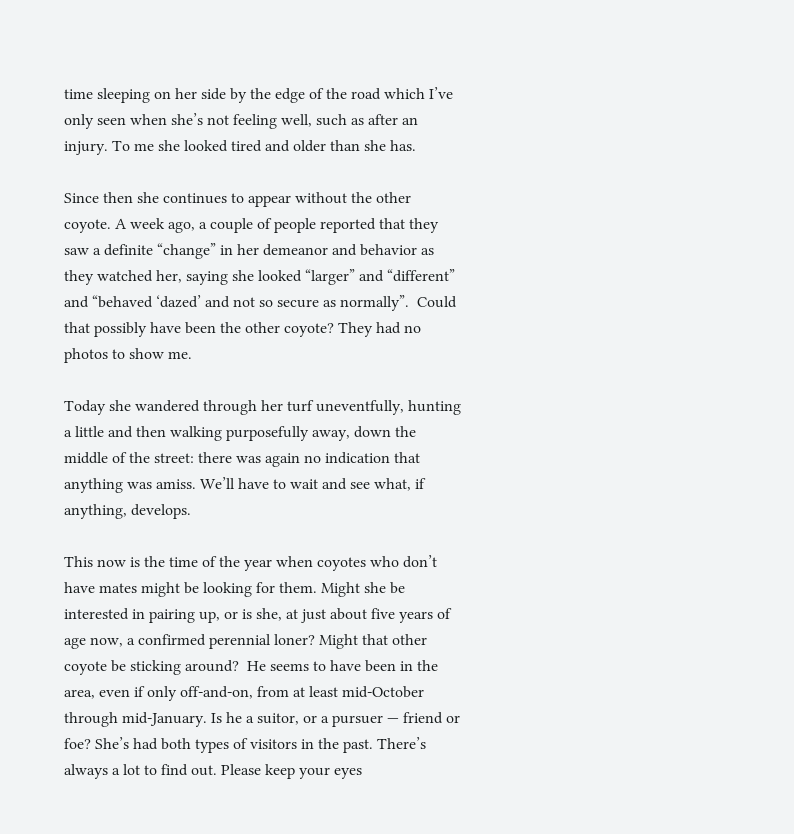time sleeping on her side by the edge of the road which I’ve only seen when she’s not feeling well, such as after an injury. To me she looked tired and older than she has.

Since then she continues to appear without the other coyote. A week ago, a couple of people reported that they saw a definite “change” in her demeanor and behavior as they watched her, saying she looked “larger” and “different” and “behaved ‘dazed’ and not so secure as normally”.  Could that possibly have been the other coyote? They had no photos to show me.

Today she wandered through her turf uneventfully, hunting a little and then walking purposefully away, down the middle of the street: there was again no indication that anything was amiss. We’ll have to wait and see what, if anything, develops.

This now is the time of the year when coyotes who don’t have mates might be looking for them. Might she be interested in pairing up, or is she, at just about five years of age now, a confirmed perennial loner? Might that other coyote be sticking around?  He seems to have been in the area, even if only off-and-on, from at least mid-October through mid-January. Is he a suitor, or a pursuer — friend or foe? She’s had both types of visitors in the past. There’s always a lot to find out. Please keep your eyes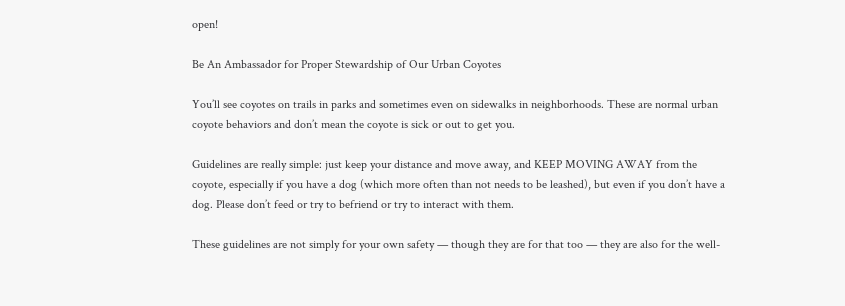open!

Be An Ambassador for Proper Stewardship of Our Urban Coyotes

You’ll see coyotes on trails in parks and sometimes even on sidewalks in neighborhoods. These are normal urban coyote behaviors and don’t mean the coyote is sick or out to get you.

Guidelines are really simple: just keep your distance and move away, and KEEP MOVING AWAY from the coyote, especially if you have a dog (which more often than not needs to be leashed), but even if you don’t have a dog. Please don’t feed or try to befriend or try to interact with them.

These guidelines are not simply for your own safety — though they are for that too — they are also for the well-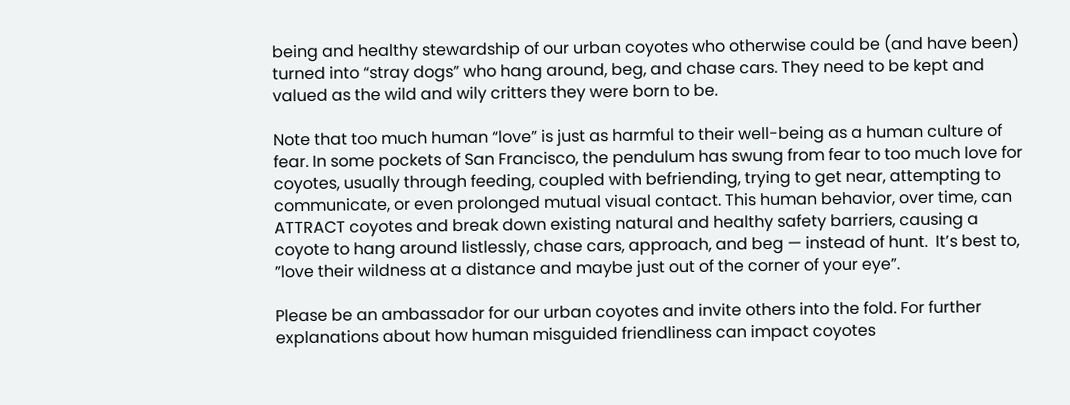being and healthy stewardship of our urban coyotes who otherwise could be (and have been) turned into “stray dogs” who hang around, beg, and chase cars. They need to be kept and valued as the wild and wily critters they were born to be.

Note that too much human “love” is just as harmful to their well-being as a human culture of fear. In some pockets of San Francisco, the pendulum has swung from fear to too much love for coyotes, usually through feeding, coupled with befriending, trying to get near, attempting to communicate, or even prolonged mutual visual contact. This human behavior, over time, can ATTRACT coyotes and break down existing natural and healthy safety barriers, causing a coyote to hang around listlessly, chase cars, approach, and beg — instead of hunt.  It’s best to, ”love their wildness at a distance and maybe just out of the corner of your eye”.

Please be an ambassador for our urban coyotes and invite others into the fold. For further explanations about how human misguided friendliness can impact coyotes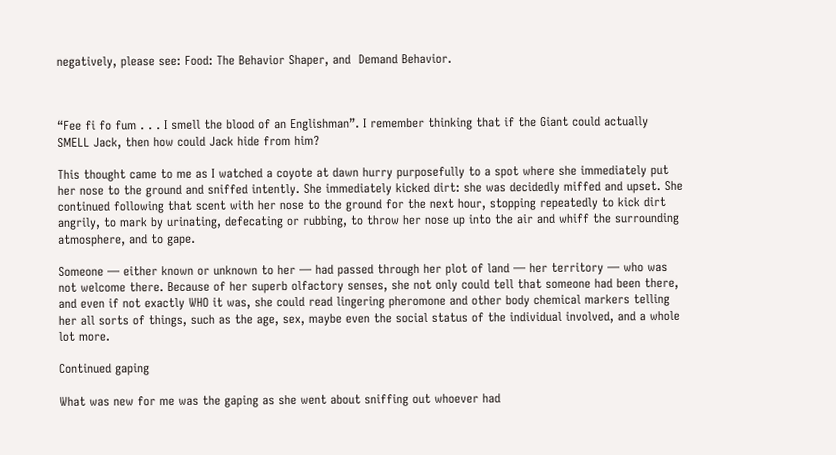negatively, please see: Food: The Behavior Shaper, and  Demand Behavior.



“Fee fi fo fum . . . I smell the blood of an Englishman”. I remember thinking that if the Giant could actually SMELL Jack, then how could Jack hide from him?

This thought came to me as I watched a coyote at dawn hurry purposefully to a spot where she immediately put her nose to the ground and sniffed intently. She immediately kicked dirt: she was decidedly miffed and upset. She continued following that scent with her nose to the ground for the next hour, stopping repeatedly to kick dirt angrily, to mark by urinating, defecating or rubbing, to throw her nose up into the air and whiff the surrounding atmosphere, and to gape.

Someone — either known or unknown to her — had passed through her plot of land — her territory — who was not welcome there. Because of her superb olfactory senses, she not only could tell that someone had been there, and even if not exactly WHO it was, she could read lingering pheromone and other body chemical markers telling her all sorts of things, such as the age, sex, maybe even the social status of the individual involved, and a whole lot more.

Continued gaping

What was new for me was the gaping as she went about sniffing out whoever had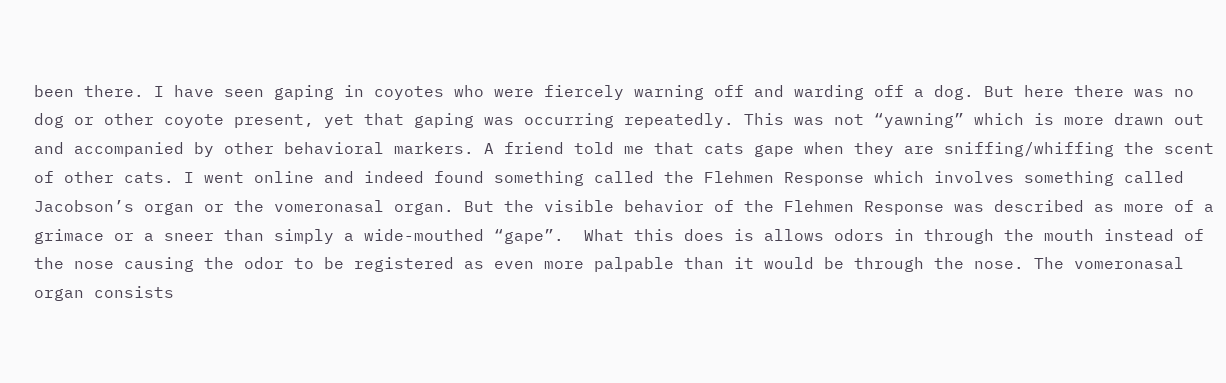been there. I have seen gaping in coyotes who were fiercely warning off and warding off a dog. But here there was no dog or other coyote present, yet that gaping was occurring repeatedly. This was not “yawning” which is more drawn out and accompanied by other behavioral markers. A friend told me that cats gape when they are sniffing/whiffing the scent of other cats. I went online and indeed found something called the Flehmen Response which involves something called Jacobson’s organ or the vomeronasal organ. But the visible behavior of the Flehmen Response was described as more of a grimace or a sneer than simply a wide-mouthed “gape”.  What this does is allows odors in through the mouth instead of the nose causing the odor to be registered as even more palpable than it would be through the nose. The vomeronasal organ consists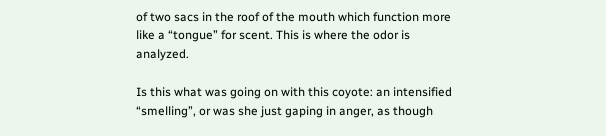of two sacs in the roof of the mouth which function more like a “tongue” for scent. This is where the odor is analyzed.

Is this what was going on with this coyote: an intensified “smelling”, or was she just gaping in anger, as though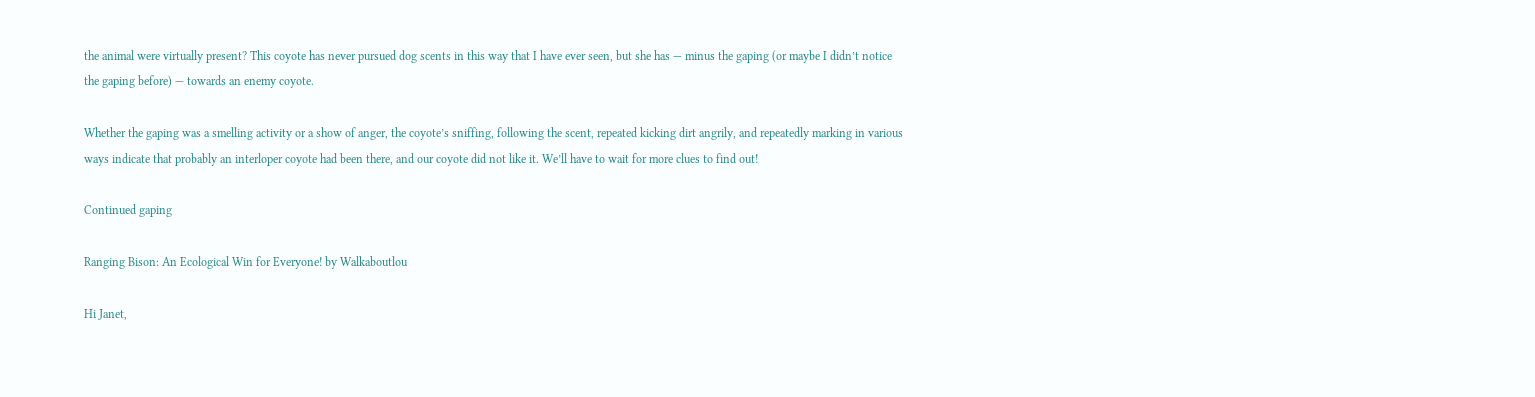the animal were virtually present? This coyote has never pursued dog scents in this way that I have ever seen, but she has — minus the gaping (or maybe I didn’t notice the gaping before) — towards an enemy coyote.

Whether the gaping was a smelling activity or a show of anger, the coyote’s sniffing, following the scent, repeated kicking dirt angrily, and repeatedly marking in various ways indicate that probably an interloper coyote had been there, and our coyote did not like it. We’ll have to wait for more clues to find out!

Continued gaping

Ranging Bison: An Ecological Win for Everyone! by Walkaboutlou

Hi Janet,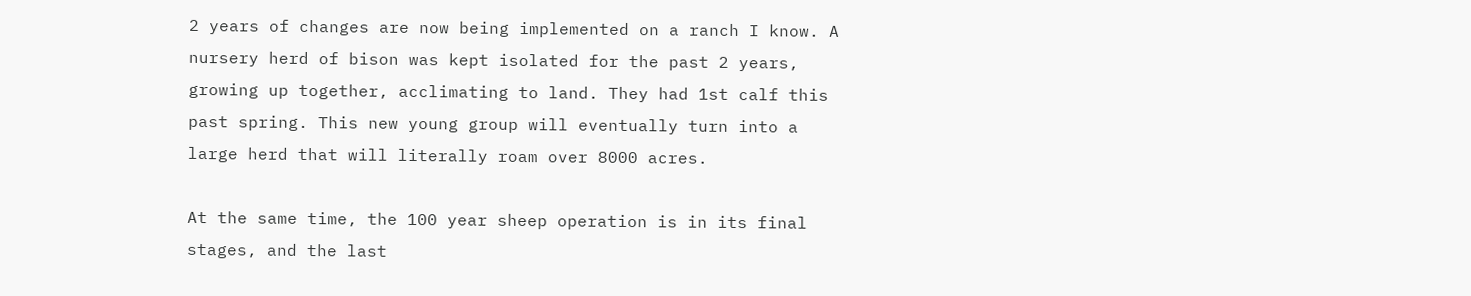2 years of changes are now being implemented on a ranch I know. A nursery herd of bison was kept isolated for the past 2 years, growing up together, acclimating to land. They had 1st calf this past spring. This new young group will eventually turn into a large herd that will literally roam over 8000 acres.

At the same time, the 100 year sheep operation is in its final stages, and the last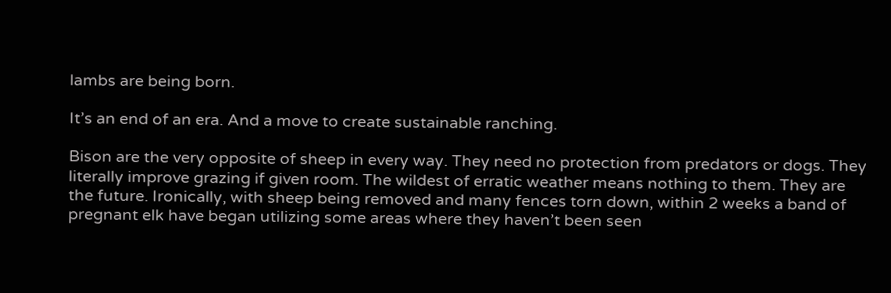lambs are being born.

It’s an end of an era. And a move to create sustainable ranching.

Bison are the very opposite of sheep in every way. They need no protection from predators or dogs. They literally improve grazing if given room. The wildest of erratic weather means nothing to them. They are the future. Ironically, with sheep being removed and many fences torn down, within 2 weeks a band of pregnant elk have began utilizing some areas where they haven’t been seen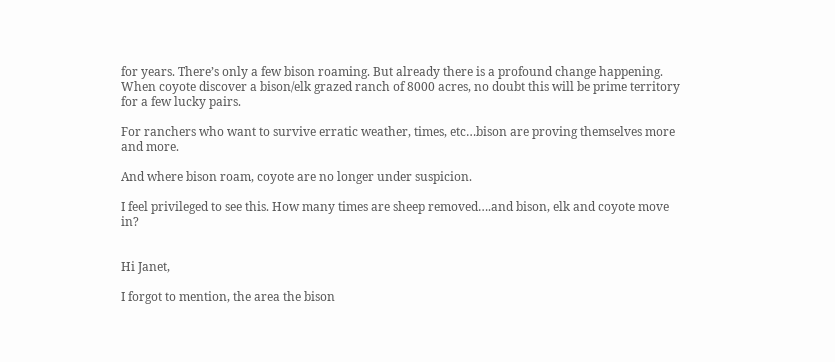for years. There’s only a few bison roaming. But already there is a profound change happening. When coyote discover a bison/elk grazed ranch of 8000 acres, no doubt this will be prime territory for a few lucky pairs.

For ranchers who want to survive erratic weather, times, etc…bison are proving themselves more and more.

And where bison roam, coyote are no longer under suspicion.

I feel privileged to see this. How many times are sheep removed….and bison, elk and coyote move in?


Hi Janet,

I forgot to mention, the area the bison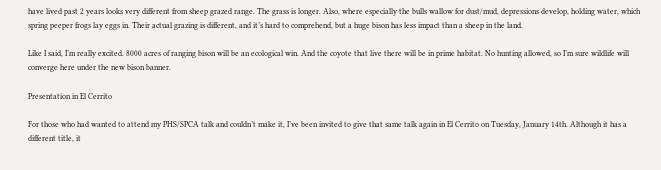have lived past 2 years looks very different from sheep grazed range. The grass is longer. Also, where especially the bulls wallow for dust/mud, depressions develop, holding water, which spring peeper frogs lay eggs in. Their actual grazing is different, and it’s hard to comprehend, but a huge bison has less impact than a sheep in the land.

Like I said, I’m really excited. 8000 acres of ranging bison will be an ecological win. And the coyote that live there will be in prime habitat. No hunting allowed, so I’m sure wildlife will converge here under the new bison banner.

Presentation in El Cerrito

For those who had wanted to attend my PHS/SPCA talk and couldn’t make it, I’ve been invited to give that same talk again in El Cerrito on Tuesday, January 14th. Although it has a different title, it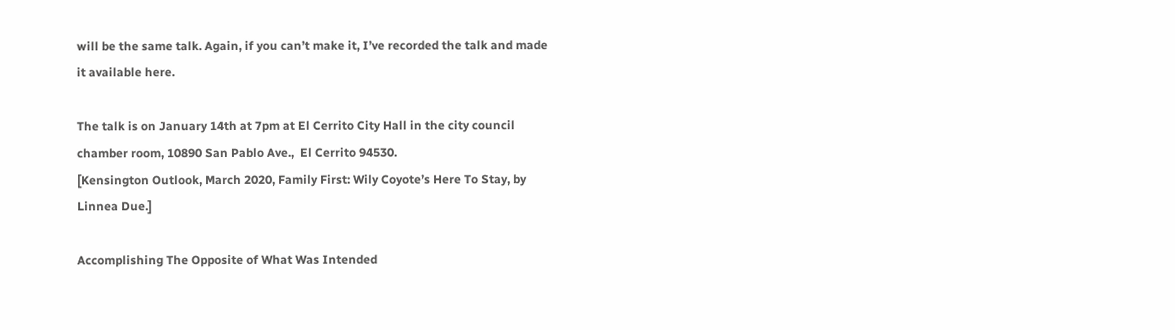will be the same talk. Again, if you can’t make it, I’ve recorded the talk and made it available here.

The talk is on January 14th at 7pm at El Cerrito City Hall in the city council chamber room, 10890 San Pablo Ave.,  El Cerrito 94530.
[Kensington Outlook, March 2020, Family First: Wily Coyote’s Here To Stay, by Linnea Due.]

Accomplishing The Opposite of What Was Intended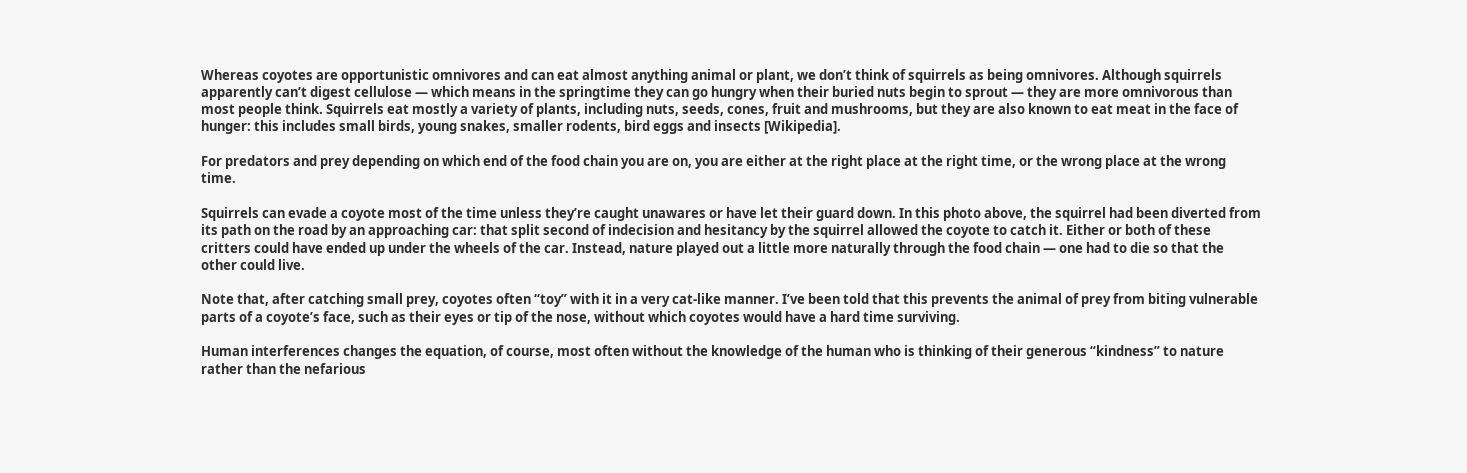Whereas coyotes are opportunistic omnivores and can eat almost anything animal or plant, we don’t think of squirrels as being omnivores. Although squirrels apparently can’t digest cellulose — which means in the springtime they can go hungry when their buried nuts begin to sprout — they are more omnivorous than most people think. Squirrels eat mostly a variety of plants, including nuts, seeds, cones, fruit and mushrooms, but they are also known to eat meat in the face of hunger: this includes small birds, young snakes, smaller rodents, bird eggs and insects [Wikipedia].

For predators and prey depending on which end of the food chain you are on, you are either at the right place at the right time, or the wrong place at the wrong time.

Squirrels can evade a coyote most of the time unless they’re caught unawares or have let their guard down. In this photo above, the squirrel had been diverted from its path on the road by an approaching car: that split second of indecision and hesitancy by the squirrel allowed the coyote to catch it. Either or both of these critters could have ended up under the wheels of the car. Instead, nature played out a little more naturally through the food chain — one had to die so that the other could live.

Note that, after catching small prey, coyotes often “toy” with it in a very cat-like manner. I’ve been told that this prevents the animal of prey from biting vulnerable parts of a coyote’s face, such as their eyes or tip of the nose, without which coyotes would have a hard time surviving.

Human interferences changes the equation, of course, most often without the knowledge of the human who is thinking of their generous “kindness” to nature rather than the nefarious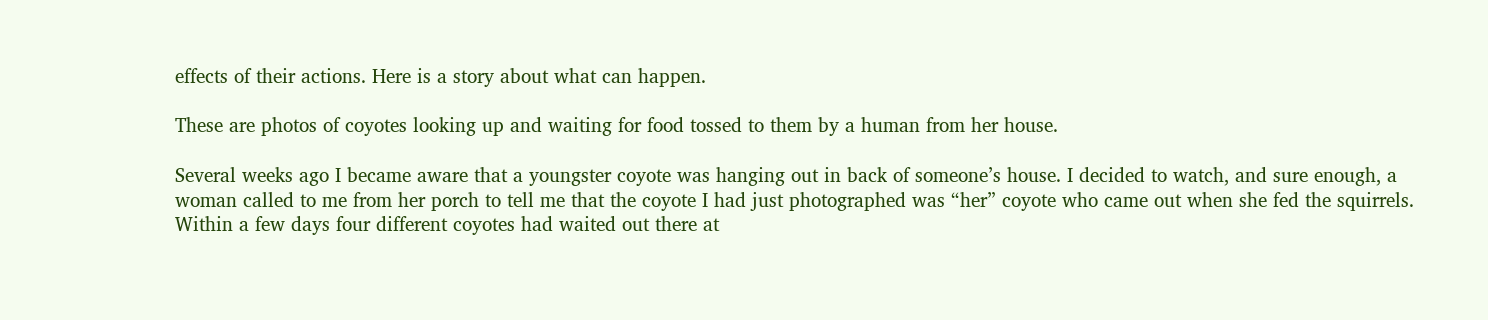effects of their actions. Here is a story about what can happen.

These are photos of coyotes looking up and waiting for food tossed to them by a human from her house.

Several weeks ago I became aware that a youngster coyote was hanging out in back of someone’s house. I decided to watch, and sure enough, a woman called to me from her porch to tell me that the coyote I had just photographed was “her” coyote who came out when she fed the squirrels. Within a few days four different coyotes had waited out there at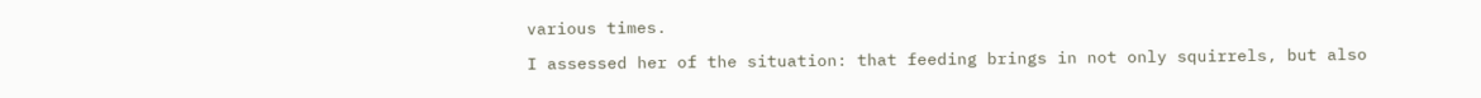various times.

I assessed her of the situation: that feeding brings in not only squirrels, but also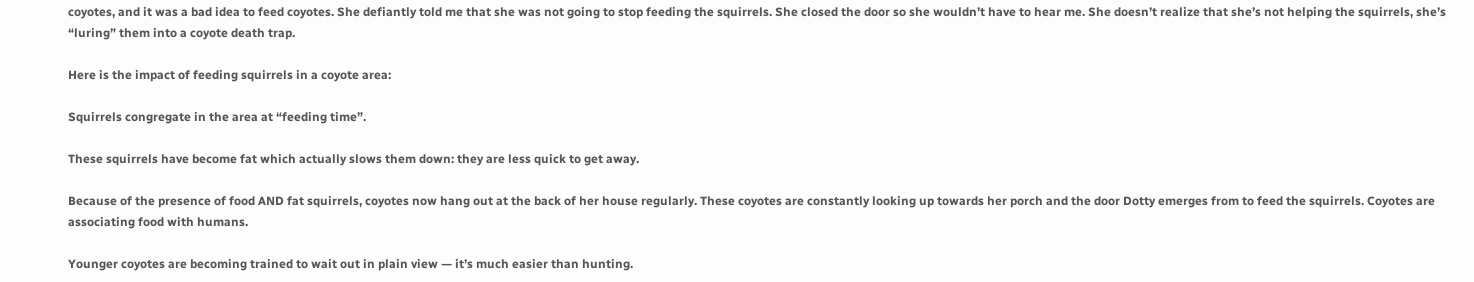coyotes, and it was a bad idea to feed coyotes. She defiantly told me that she was not going to stop feeding the squirrels. She closed the door so she wouldn’t have to hear me. She doesn’t realize that she’s not helping the squirrels, she’s “luring” them into a coyote death trap.

Here is the impact of feeding squirrels in a coyote area:

Squirrels congregate in the area at “feeding time”.

These squirrels have become fat which actually slows them down: they are less quick to get away.

Because of the presence of food AND fat squirrels, coyotes now hang out at the back of her house regularly. These coyotes are constantly looking up towards her porch and the door Dotty emerges from to feed the squirrels. Coyotes are associating food with humans.

Younger coyotes are becoming trained to wait out in plain view — it’s much easier than hunting.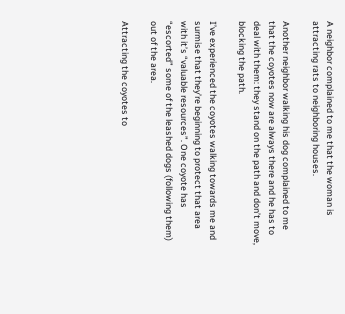A neighbor complained to me that the woman is attracting rats to neighboring houses.

Another neighbor walking his dog complained to me that the coyotes now are always there and he has to deal with them: they stand on the path and don’t move, blocking the path.

I’ve experienced the coyotes walking towards me and surmise that they’re beginning to protect that area with it’s “valuable resources”. One coyote has “escorted” some of the leashed dogs (following them) out of the area.

Attracting the coyotes to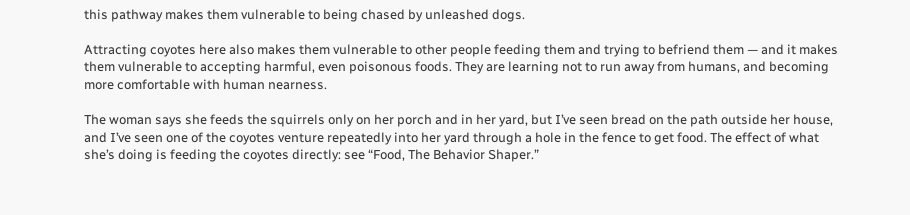this pathway makes them vulnerable to being chased by unleashed dogs.

Attracting coyotes here also makes them vulnerable to other people feeding them and trying to befriend them — and it makes them vulnerable to accepting harmful, even poisonous foods. They are learning not to run away from humans, and becoming more comfortable with human nearness.

The woman says she feeds the squirrels only on her porch and in her yard, but I’ve seen bread on the path outside her house, and I’ve seen one of the coyotes venture repeatedly into her yard through a hole in the fence to get food. The effect of what she’s doing is feeding the coyotes directly: see “Food, The Behavior Shaper.”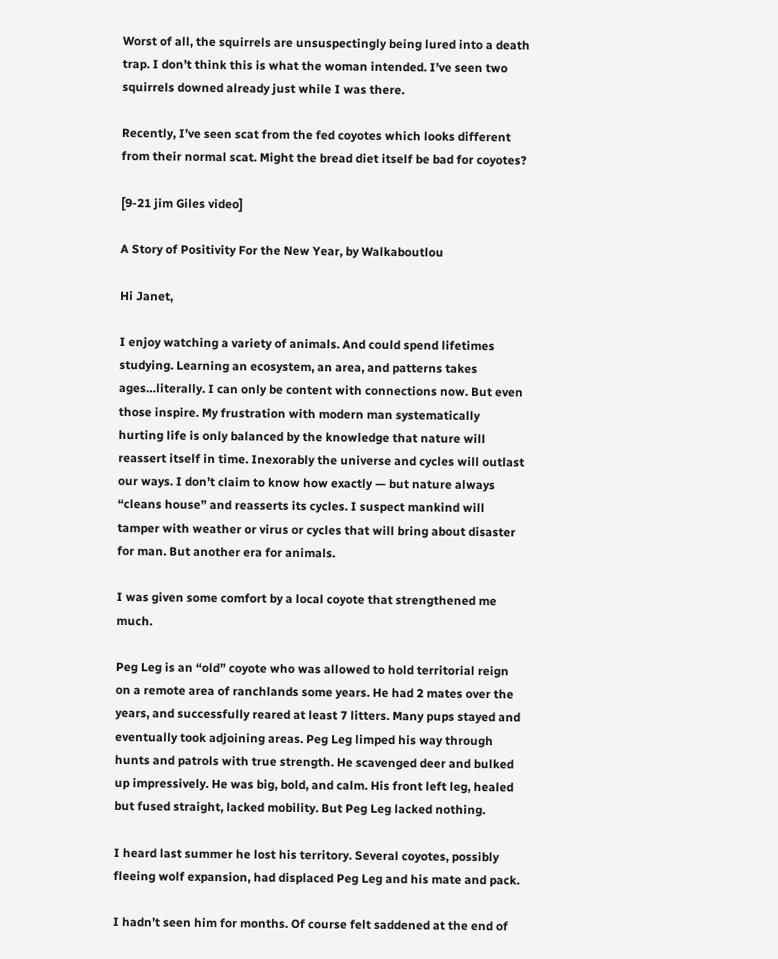Worst of all, the squirrels are unsuspectingly being lured into a death trap. I don’t think this is what the woman intended. I’ve seen two squirrels downed already just while I was there.

Recently, I’ve seen scat from the fed coyotes which looks different from their normal scat. Might the bread diet itself be bad for coyotes?

[9-21 jim Giles video]

A Story of Positivity For the New Year, by Walkaboutlou

Hi Janet,

I enjoy watching a variety of animals. And could spend lifetimes studying. Learning an ecosystem, an area, and patterns takes ages…literally. I can only be content with connections now. But even those inspire. My frustration with modern man systematically hurting life is only balanced by the knowledge that nature will reassert itself in time. Inexorably the universe and cycles will outlast our ways. I don’t claim to know how exactly — but nature always “cleans house” and reasserts its cycles. I suspect mankind will tamper with weather or virus or cycles that will bring about disaster for man. But another era for animals.

I was given some comfort by a local coyote that strengthened me much.

Peg Leg is an “old” coyote who was allowed to hold territorial reign on a remote area of ranchlands some years. He had 2 mates over the years, and successfully reared at least 7 litters. Many pups stayed and eventually took adjoining areas. Peg Leg limped his way through hunts and patrols with true strength. He scavenged deer and bulked up impressively. He was big, bold, and calm. His front left leg, healed but fused straight, lacked mobility. But Peg Leg lacked nothing.

I heard last summer he lost his territory. Several coyotes, possibly fleeing wolf expansion, had displaced Peg Leg and his mate and pack.

I hadn’t seen him for months. Of course felt saddened at the end of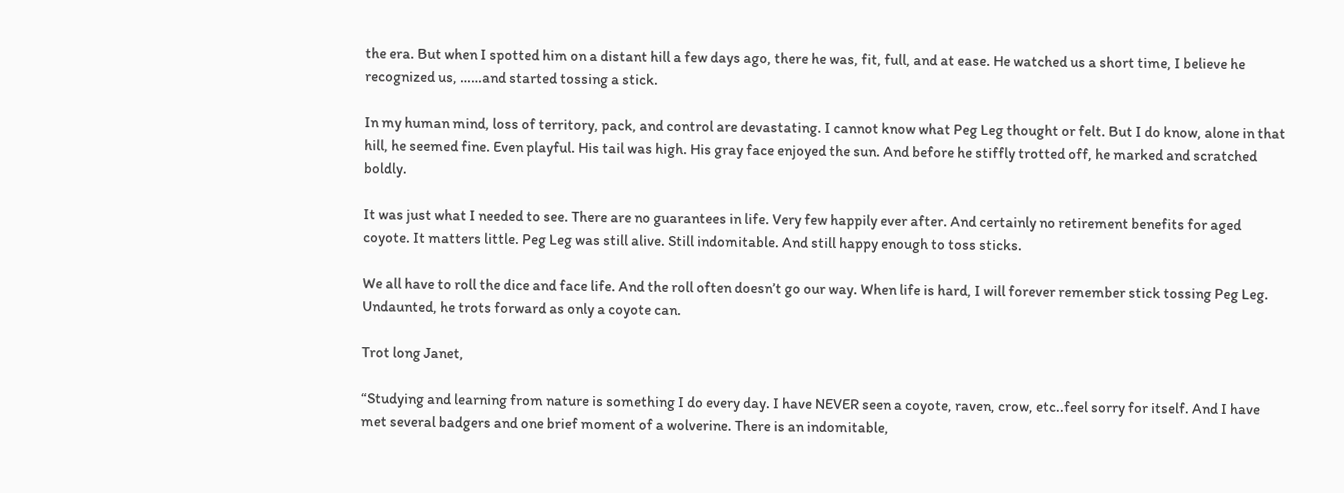the era. But when I spotted him on a distant hill a few days ago, there he was, fit, full, and at ease. He watched us a short time, I believe he recognized us, ……and started tossing a stick.

In my human mind, loss of territory, pack, and control are devastating. I cannot know what Peg Leg thought or felt. But I do know, alone in that hill, he seemed fine. Even playful. His tail was high. His gray face enjoyed the sun. And before he stiffly trotted off, he marked and scratched boldly.

It was just what I needed to see. There are no guarantees in life. Very few happily ever after. And certainly no retirement benefits for aged coyote. It matters little. Peg Leg was still alive. Still indomitable. And still happy enough to toss sticks.

We all have to roll the dice and face life. And the roll often doesn’t go our way. When life is hard, I will forever remember stick tossing Peg Leg. Undaunted, he trots forward as only a coyote can.

Trot long Janet,

“Studying and learning from nature is something I do every day. I have NEVER seen a coyote, raven, crow, etc..feel sorry for itself. And I have met several badgers and one brief moment of a wolverine. There is an indomitable,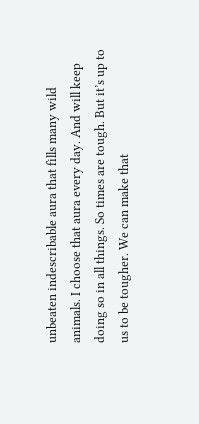unbeaten indescribable aura that fills many wild animals. I choose that aura every day. And will keep doing so in all things. So times are tough. But it’s up to us to be tougher. We can make that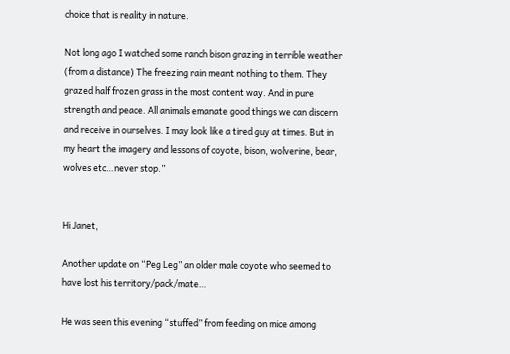choice that is reality in nature.

Not long ago I watched some ranch bison grazing in terrible weather (from a distance) The freezing rain meant nothing to them. They grazed half frozen grass in the most content way. And in pure strength and peace. All animals emanate good things we can discern and receive in ourselves. I may look like a tired guy at times. But in my heart the imagery and lessons of coyote, bison, wolverine, bear, wolves etc…never stop.”


Hi Janet,

Another update on “Peg Leg” an older male coyote who seemed to have lost his territory/pack/mate…

He was seen this evening “stuffed” from feeding on mice among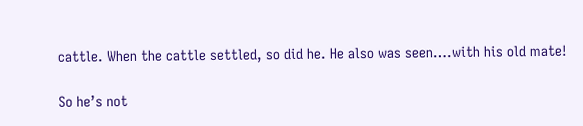cattle. When the cattle settled, so did he. He also was seen….with his old mate!

So he’s not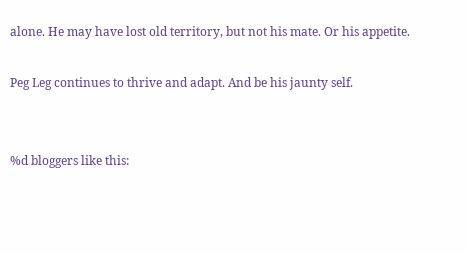alone. He may have lost old territory, but not his mate. Or his appetite.

Peg Leg continues to thrive and adapt. And be his jaunty self.


%d bloggers like this: